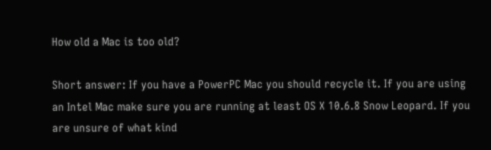How old a Mac is too old?

Short answer: If you have a PowerPC Mac you should recycle it. If you are using an Intel Mac make sure you are running at least OS X 10.6.8 Snow Leopard. If you are unsure of what kind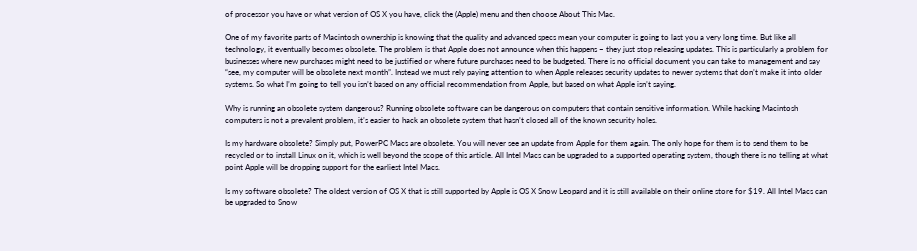of processor you have or what version of OS X you have, click the (Apple) menu and then choose About This Mac.

One of my favorite parts of Macintosh ownership is knowing that the quality and advanced specs mean your computer is going to last you a very long time. But like all technology, it eventually becomes obsolete. The problem is that Apple does not announce when this happens – they just stop releasing updates. This is particularly a problem for businesses where new purchases might need to be justified or where future purchases need to be budgeted. There is no official document you can take to management and say “see, my computer will be obsolete next month”. Instead we must rely paying attention to when Apple releases security updates to newer systems that don’t make it into older systems. So what I’m going to tell you isn’t based on any official recommendation from Apple, but based on what Apple isn’t saying.

Why is running an obsolete system dangerous? Running obsolete software can be dangerous on computers that contain sensitive information. While hacking Macintosh computers is not a prevalent problem, it’s easier to hack an obsolete system that hasn’t closed all of the known security holes.

Is my hardware obsolete? Simply put, PowerPC Macs are obsolete. You will never see an update from Apple for them again. The only hope for them is to send them to be recycled or to install Linux on it, which is well beyond the scope of this article. All Intel Macs can be upgraded to a supported operating system, though there is no telling at what point Apple will be dropping support for the earliest Intel Macs.

Is my software obsolete? The oldest version of OS X that is still supported by Apple is OS X Snow Leopard and it is still available on their online store for $19. All Intel Macs can be upgraded to Snow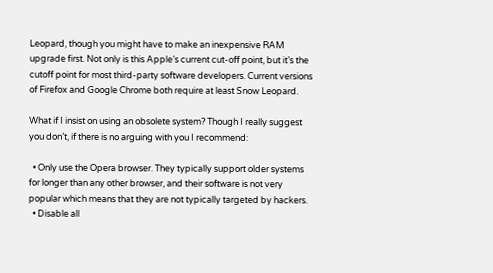Leopard, though you might have to make an inexpensive RAM upgrade first. Not only is this Apple’s current cut-off point, but it’s the cutoff point for most third-party software developers. Current versions of Firefox and Google Chrome both require at least Snow Leopard.

What if I insist on using an obsolete system? Though I really suggest you don’t, if there is no arguing with you I recommend:

  • Only use the Opera browser. They typically support older systems for longer than any other browser, and their software is not very popular which means that they are not typically targeted by hackers.
  • Disable all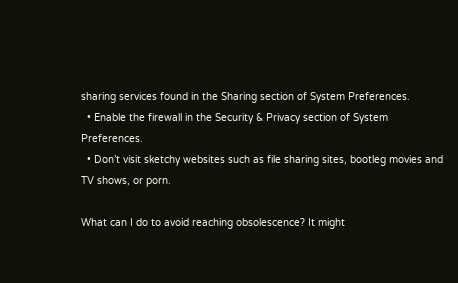sharing services found in the Sharing section of System Preferences.
  • Enable the firewall in the Security & Privacy section of System Preferences.
  • Don’t visit sketchy websites such as file sharing sites, bootleg movies and TV shows, or porn.

What can I do to avoid reaching obsolescence? It might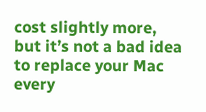cost slightly more, but it’s not a bad idea to replace your Mac every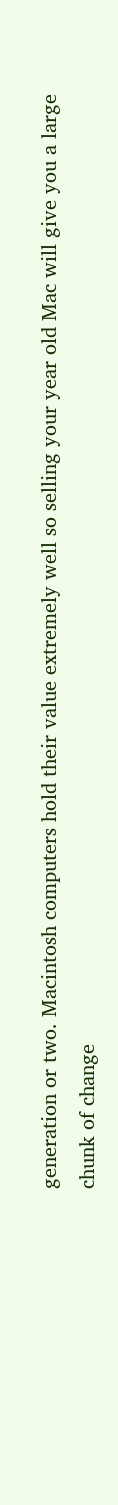generation or two. Macintosh computers hold their value extremely well so selling your year old Mac will give you a large chunk of change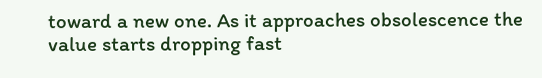toward a new one. As it approaches obsolescence the value starts dropping fast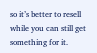so it’s better to resell while you can still get something for it.